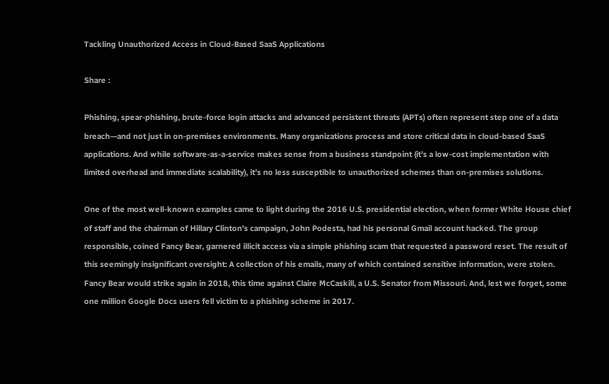Tackling Unauthorized Access in Cloud-Based SaaS Applications

Share :

Phishing, spear-phishing, brute-force login attacks and advanced persistent threats (APTs) often represent step one of a data breach—and not just in on-premises environments. Many organizations process and store critical data in cloud-based SaaS applications. And while software-as-a-service makes sense from a business standpoint (it’s a low-cost implementation with limited overhead and immediate scalability), it’s no less susceptible to unauthorized schemes than on-premises solutions.

One of the most well-known examples came to light during the 2016 U.S. presidential election, when former White House chief of staff and the chairman of Hillary Clinton’s campaign, John Podesta, had his personal Gmail account hacked. The group responsible, coined Fancy Bear, garnered illicit access via a simple phishing scam that requested a password reset. The result of this seemingly insignificant oversight: A collection of his emails, many of which contained sensitive information, were stolen. Fancy Bear would strike again in 2018, this time against Claire McCaskill, a U.S. Senator from Missouri. And, lest we forget, some one million Google Docs users fell victim to a phishing scheme in 2017.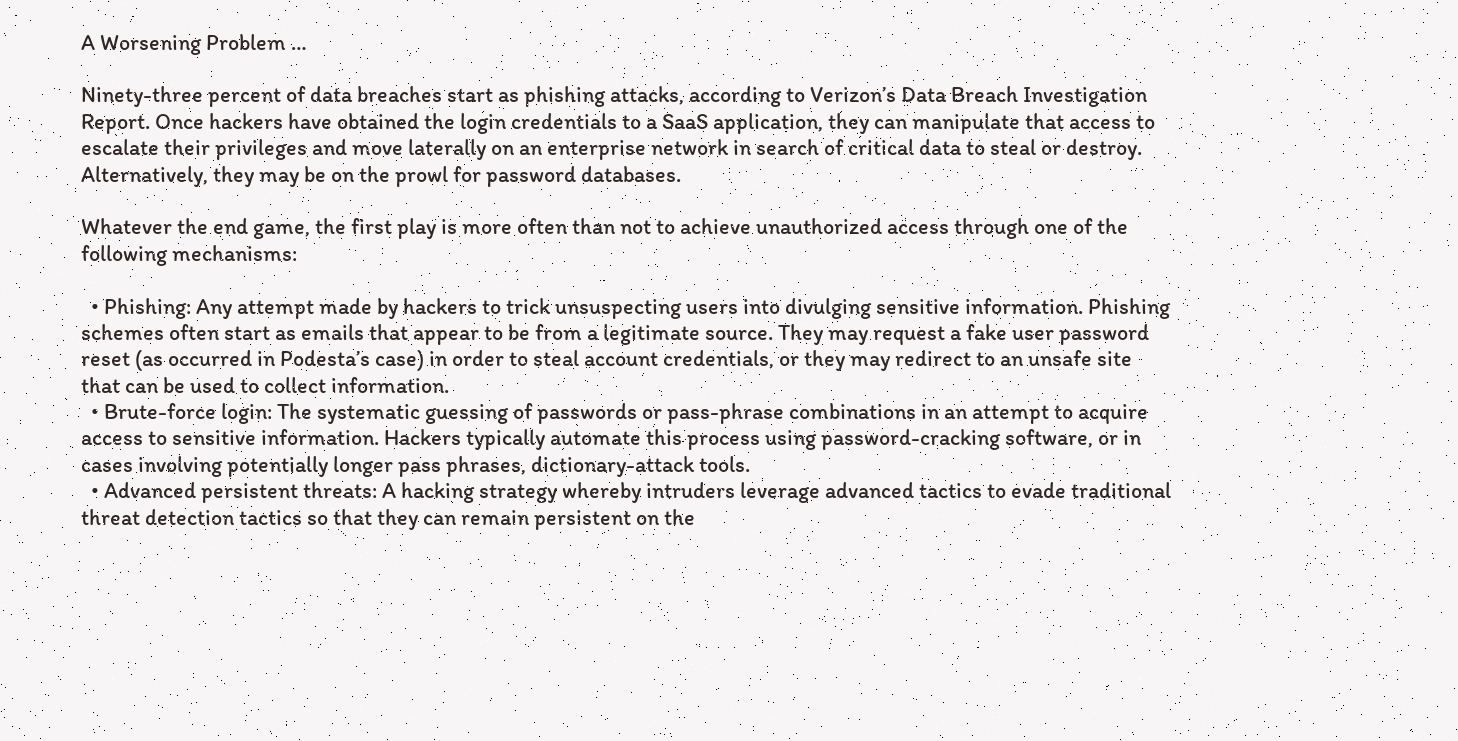A Worsening Problem …

Ninety-three percent of data breaches start as phishing attacks, according to Verizon’s Data Breach Investigation Report. Once hackers have obtained the login credentials to a SaaS application, they can manipulate that access to escalate their privileges and move laterally on an enterprise network in search of critical data to steal or destroy. Alternatively, they may be on the prowl for password databases.

Whatever the end game, the first play is more often than not to achieve unauthorized access through one of the following mechanisms:

  • Phishing: Any attempt made by hackers to trick unsuspecting users into divulging sensitive information. Phishing schemes often start as emails that appear to be from a legitimate source. They may request a fake user password reset (as occurred in Podesta’s case) in order to steal account credentials, or they may redirect to an unsafe site that can be used to collect information.
  • Brute-force login: The systematic guessing of passwords or pass-phrase combinations in an attempt to acquire access to sensitive information. Hackers typically automate this process using password-cracking software, or in cases involving potentially longer pass phrases, dictionary-attack tools.
  • Advanced persistent threats: A hacking strategy whereby intruders leverage advanced tactics to evade traditional threat detection tactics so that they can remain persistent on the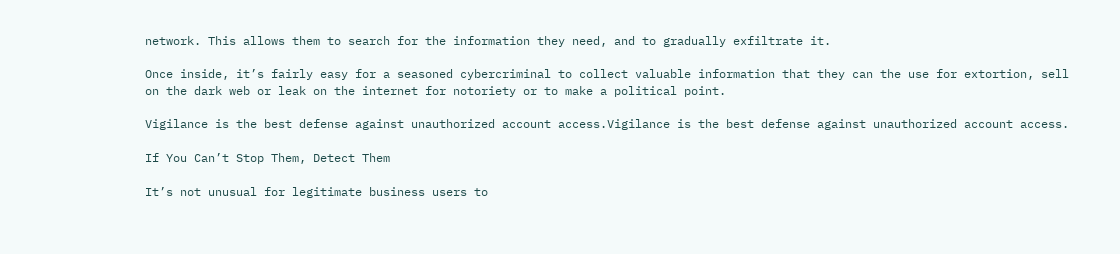network. This allows them to search for the information they need, and to gradually exfiltrate it.

Once inside, it’s fairly easy for a seasoned cybercriminal to collect valuable information that they can the use for extortion, sell on the dark web or leak on the internet for notoriety or to make a political point.

Vigilance is the best defense against unauthorized account access.Vigilance is the best defense against unauthorized account access.

If You Can’t Stop Them, Detect Them

It’s not unusual for legitimate business users to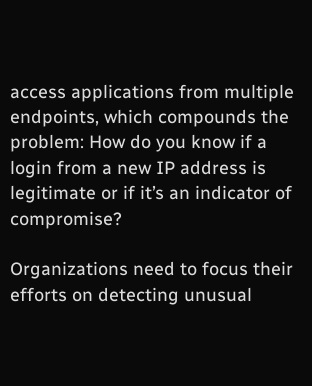access applications from multiple endpoints, which compounds the problem: How do you know if a login from a new IP address is legitimate or if it’s an indicator of compromise?

Organizations need to focus their efforts on detecting unusual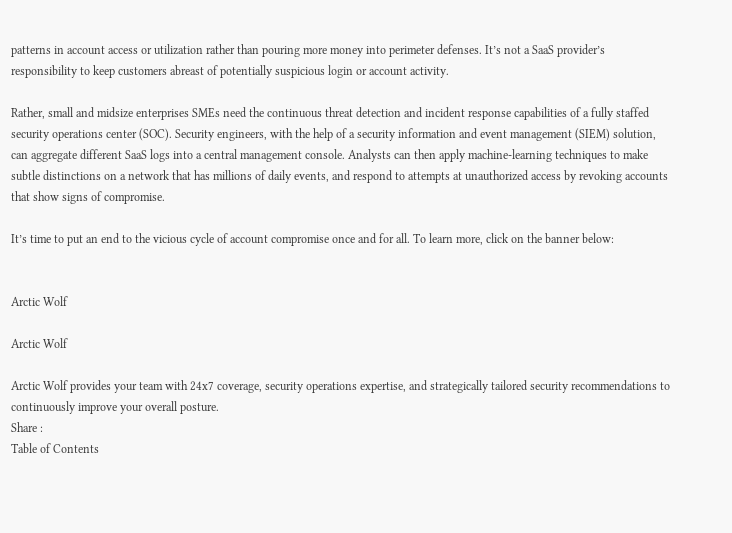patterns in account access or utilization rather than pouring more money into perimeter defenses. It’s not a SaaS provider’s responsibility to keep customers abreast of potentially suspicious login or account activity.

Rather, small and midsize enterprises SMEs need the continuous threat detection and incident response capabilities of a fully staffed security operations center (SOC). Security engineers, with the help of a security information and event management (SIEM) solution, can aggregate different SaaS logs into a central management console. Analysts can then apply machine-learning techniques to make subtle distinctions on a network that has millions of daily events, and respond to attempts at unauthorized access by revoking accounts that show signs of compromise.

It’s time to put an end to the vicious cycle of account compromise once and for all. To learn more, click on the banner below:


Arctic Wolf

Arctic Wolf

Arctic Wolf provides your team with 24x7 coverage, security operations expertise, and strategically tailored security recommendations to continuously improve your overall posture.
Share :
Table of Contents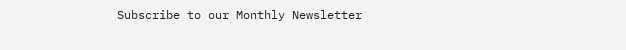Subscribe to our Monthly Newsletter